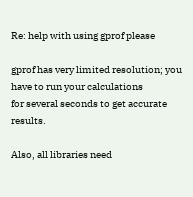Re: help with using gprof please

gprof has very limited resolution; you have to run your calculations
for several seconds to get accurate results.

Also, all libraries need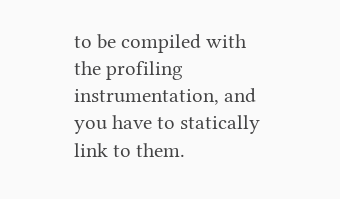to be compiled with the profiling
instrumentation, and you have to statically link to them.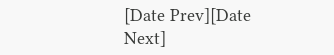[Date Prev][Date Next]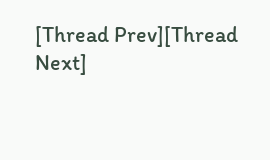[Thread Prev][Thread Next]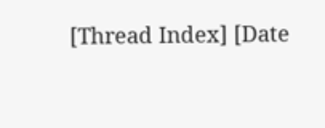[Thread Index] [Date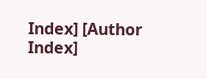Index] [Author Index]